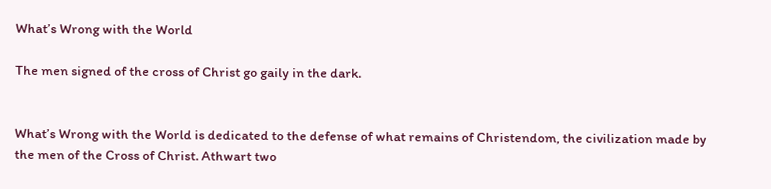What’s Wrong with the World

The men signed of the cross of Christ go gaily in the dark.


What’s Wrong with the World is dedicated to the defense of what remains of Christendom, the civilization made by the men of the Cross of Christ. Athwart two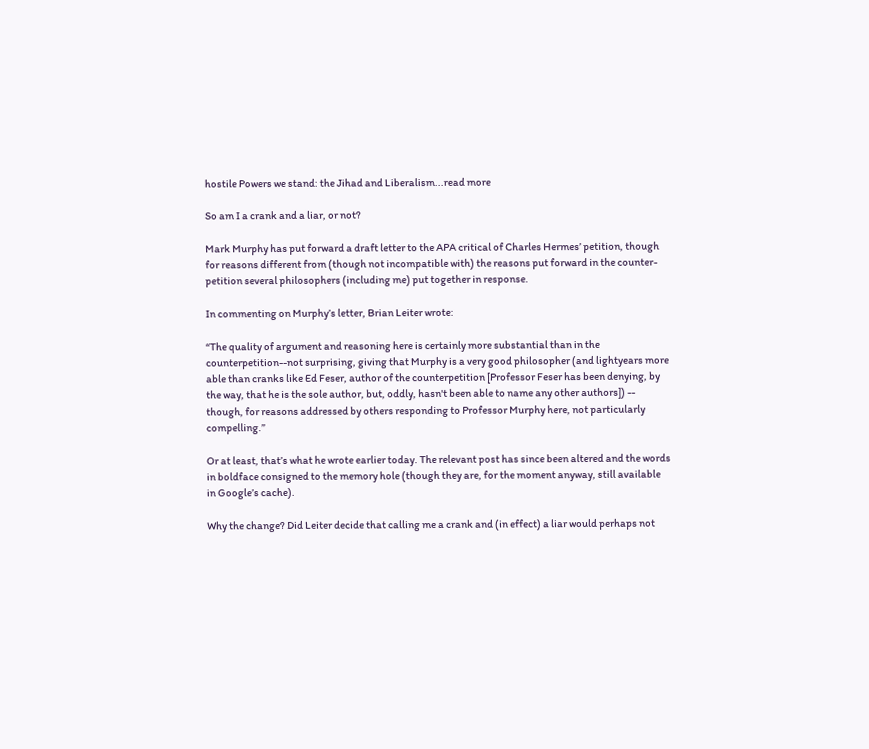hostile Powers we stand: the Jihad and Liberalism...read more

So am I a crank and a liar, or not?

Mark Murphy has put forward a draft letter to the APA critical of Charles Hermes’ petition, though for reasons different from (though not incompatible with) the reasons put forward in the counter-petition several philosophers (including me) put together in response.

In commenting on Murphy’s letter, Brian Leiter wrote:

“The quality of argument and reasoning here is certainly more substantial than in the counterpetition--not surprising, giving that Murphy is a very good philosopher (and lightyears more able than cranks like Ed Feser, author of the counterpetition [Professor Feser has been denying, by the way, that he is the sole author, but, oddly, hasn't been able to name any other authors]) -- though, for reasons addressed by others responding to Professor Murphy here, not particularly compelling.”

Or at least, that’s what he wrote earlier today. The relevant post has since been altered and the words in boldface consigned to the memory hole (though they are, for the moment anyway, still available in Google’s cache).

Why the change? Did Leiter decide that calling me a crank and (in effect) a liar would perhaps not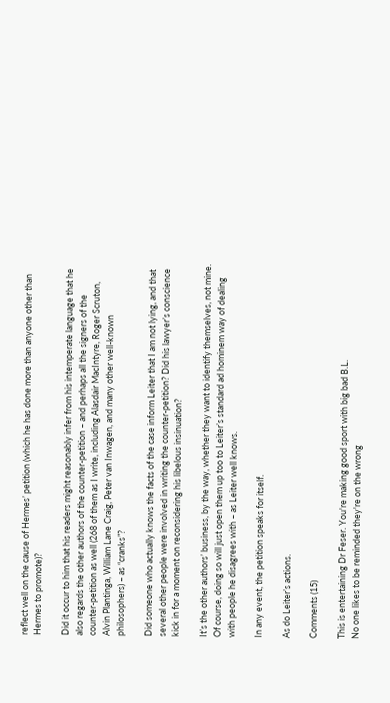reflect well on the cause of Hermes’ petition (which he has done more than anyone other than Hermes to promote)?

Did it occur to him that his readers might reasonably infer from his intemperate language that he also regards the other authors of the counter-petition – and perhaps all the signers of the counter-petition as well (268 of them as I write, including Alasdair MacIntyre, Roger Scruton, Alvin Plantinga, William Lane Craig, Peter van Inwagen, and many other well-known philosophers) – as “cranks”?

Did someone who actually knows the facts of the case inform Leiter that I am not lying, and that several other people were involved in writing the counter-petition? Did his lawyer’s conscience kick in for a moment on reconsidering his libelous insinuation?

It’s the other authors’ business, by the way, whether they want to identify themselves, not mine. Of course, doing so will just open them up too to Leiter’s standard ad hominem way of dealing with people he disagrees with – as Leiter well knows.

In any event, the petition speaks for itself.

As do Leiter’s actions.

Comments (15)

This is entertaining Dr Feser. You're making good sport with big bad B.L.
No one likes to be reminded they're on the wrong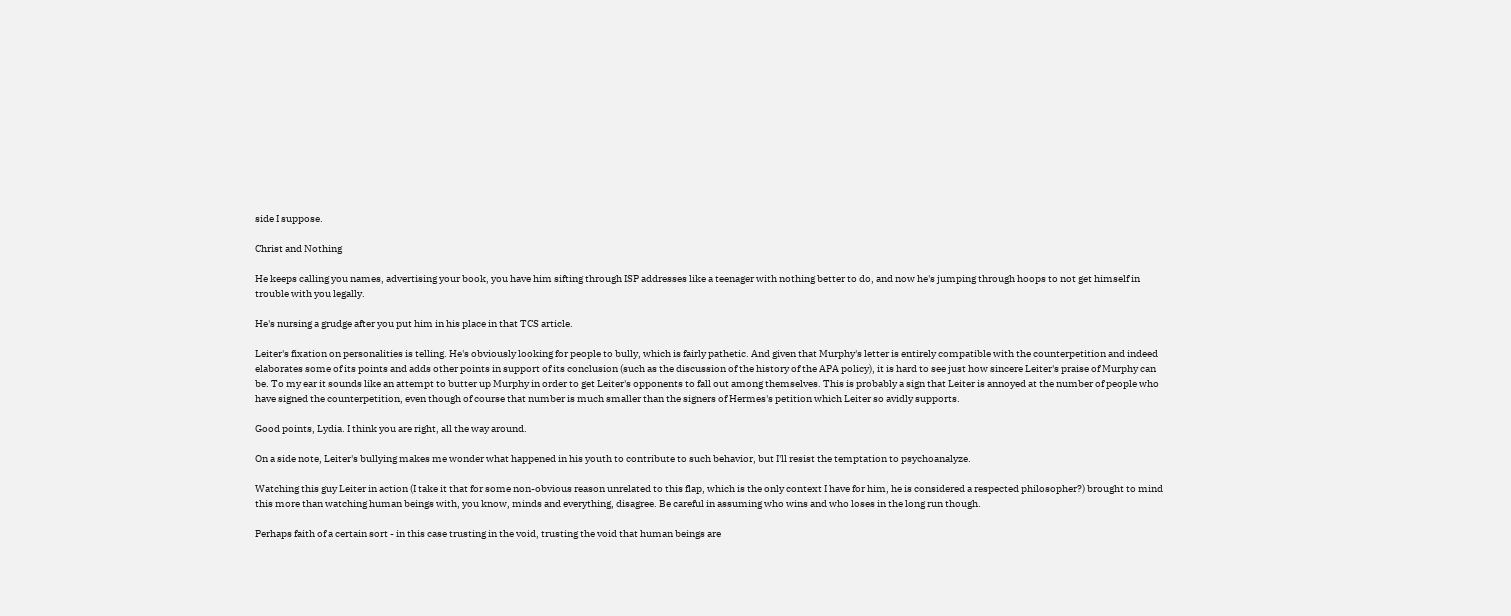side I suppose.

Christ and Nothing

He keeps calling you names, advertising your book, you have him sifting through ISP addresses like a teenager with nothing better to do, and now he's jumping through hoops to not get himself in trouble with you legally.

He's nursing a grudge after you put him in his place in that TCS article.

Leiter's fixation on personalities is telling. He's obviously looking for people to bully, which is fairly pathetic. And given that Murphy's letter is entirely compatible with the counterpetition and indeed elaborates some of its points and adds other points in support of its conclusion (such as the discussion of the history of the APA policy), it is hard to see just how sincere Leiter's praise of Murphy can be. To my ear it sounds like an attempt to butter up Murphy in order to get Leiter's opponents to fall out among themselves. This is probably a sign that Leiter is annoyed at the number of people who have signed the counterpetition, even though of course that number is much smaller than the signers of Hermes's petition which Leiter so avidly supports.

Good points, Lydia. I think you are right, all the way around.

On a side note, Leiter's bullying makes me wonder what happened in his youth to contribute to such behavior, but I'll resist the temptation to psychoanalyze.

Watching this guy Leiter in action (I take it that for some non-obvious reason unrelated to this flap, which is the only context I have for him, he is considered a respected philosopher?) brought to mind this more than watching human beings with, you know, minds and everything, disagree. Be careful in assuming who wins and who loses in the long run though.

Perhaps faith of a certain sort - in this case trusting in the void, trusting the void that human beings are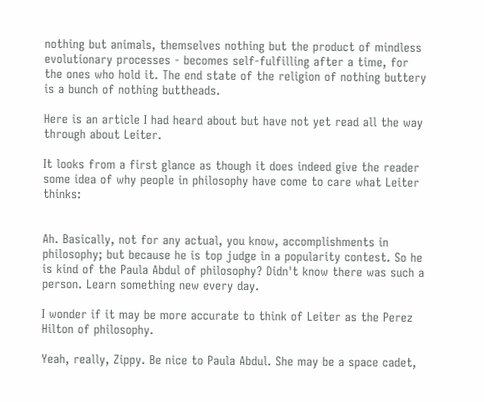nothing but animals, themselves nothing but the product of mindless evolutionary processes - becomes self-fulfilling after a time, for the ones who hold it. The end state of the religion of nothing buttery is a bunch of nothing buttheads.

Here is an article I had heard about but have not yet read all the way through about Leiter.

It looks from a first glance as though it does indeed give the reader some idea of why people in philosophy have come to care what Leiter thinks:


Ah. Basically, not for any actual, you know, accomplishments in philosophy; but because he is top judge in a popularity contest. So he is kind of the Paula Abdul of philosophy? Didn't know there was such a person. Learn something new every day.

I wonder if it may be more accurate to think of Leiter as the Perez Hilton of philosophy.

Yeah, really, Zippy. Be nice to Paula Abdul. She may be a space cadet,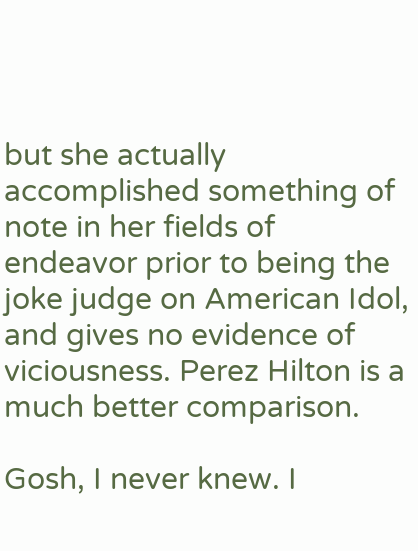but she actually accomplished something of note in her fields of endeavor prior to being the joke judge on American Idol, and gives no evidence of viciousness. Perez Hilton is a much better comparison.

Gosh, I never knew. I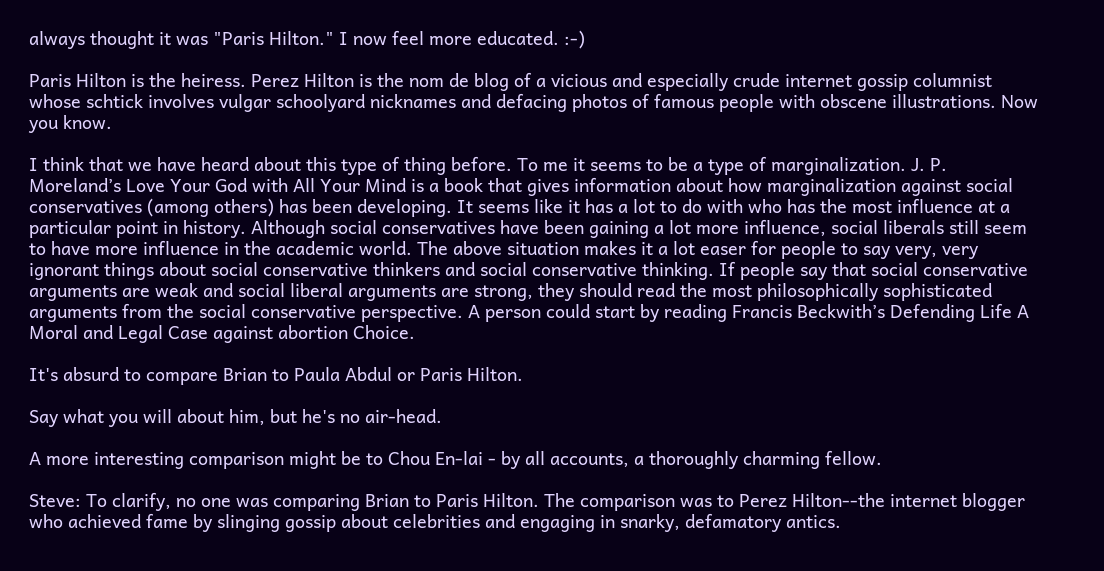always thought it was "Paris Hilton." I now feel more educated. :-)

Paris Hilton is the heiress. Perez Hilton is the nom de blog of a vicious and especially crude internet gossip columnist whose schtick involves vulgar schoolyard nicknames and defacing photos of famous people with obscene illustrations. Now you know.

I think that we have heard about this type of thing before. To me it seems to be a type of marginalization. J. P. Moreland’s Love Your God with All Your Mind is a book that gives information about how marginalization against social conservatives (among others) has been developing. It seems like it has a lot to do with who has the most influence at a particular point in history. Although social conservatives have been gaining a lot more influence, social liberals still seem to have more influence in the academic world. The above situation makes it a lot easer for people to say very, very ignorant things about social conservative thinkers and social conservative thinking. If people say that social conservative arguments are weak and social liberal arguments are strong, they should read the most philosophically sophisticated arguments from the social conservative perspective. A person could start by reading Francis Beckwith’s Defending Life A Moral and Legal Case against abortion Choice.

It's absurd to compare Brian to Paula Abdul or Paris Hilton.

Say what you will about him, but he's no air-head.

A more interesting comparison might be to Chou En-lai - by all accounts, a thoroughly charming fellow.

Steve: To clarify, no one was comparing Brian to Paris Hilton. The comparison was to Perez Hilton--the internet blogger who achieved fame by slinging gossip about celebrities and engaging in snarky, defamatory antics.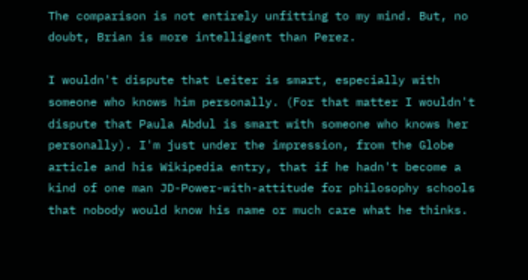The comparison is not entirely unfitting to my mind. But, no doubt, Brian is more intelligent than Perez.

I wouldn't dispute that Leiter is smart, especially with someone who knows him personally. (For that matter I wouldn't dispute that Paula Abdul is smart with someone who knows her personally). I'm just under the impression, from the Globe article and his Wikipedia entry, that if he hadn't become a kind of one man JD-Power-with-attitude for philosophy schools that nobody would know his name or much care what he thinks.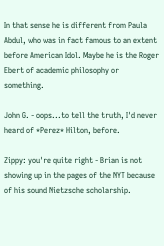In that sense he is different from Paula Abdul, who was in fact famous to an extent before American Idol. Maybe he is the Roger Ebert of academic philosophy or something.

John G. - oops...to tell the truth, I'd never heard of *Perez* Hilton, before.

Zippy: you're quite right - Brian is not showing up in the pages of the NYT because of his sound Nietzsche scholarship.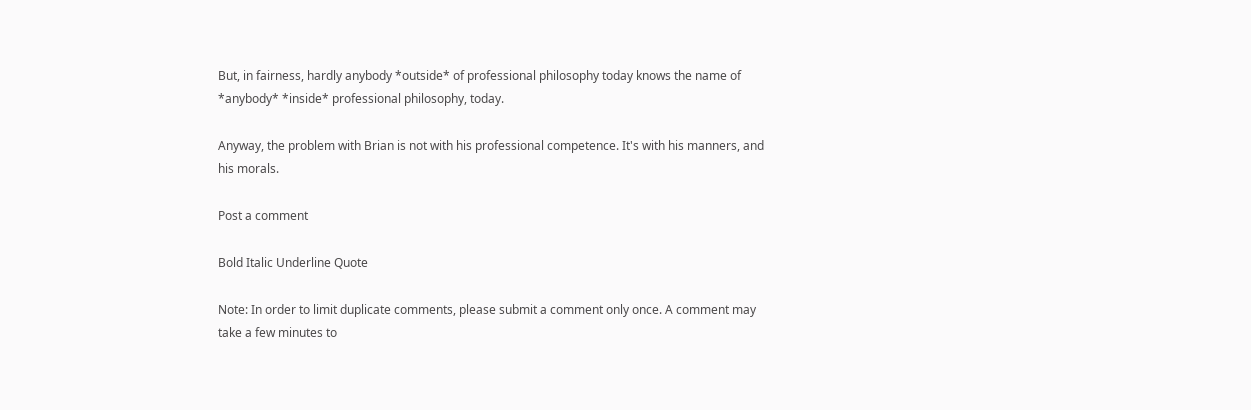But, in fairness, hardly anybody *outside* of professional philosophy today knows the name of *anybody* *inside* professional philosophy, today.

Anyway, the problem with Brian is not with his professional competence. It's with his manners, and his morals.

Post a comment

Bold Italic Underline Quote

Note: In order to limit duplicate comments, please submit a comment only once. A comment may take a few minutes to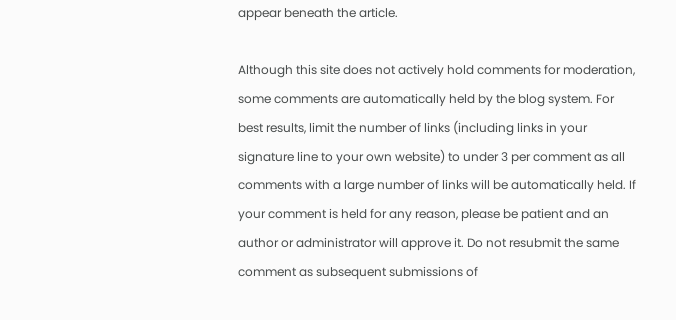appear beneath the article.

Although this site does not actively hold comments for moderation, some comments are automatically held by the blog system. For best results, limit the number of links (including links in your signature line to your own website) to under 3 per comment as all comments with a large number of links will be automatically held. If your comment is held for any reason, please be patient and an author or administrator will approve it. Do not resubmit the same comment as subsequent submissions of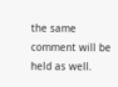the same comment will be held as well.